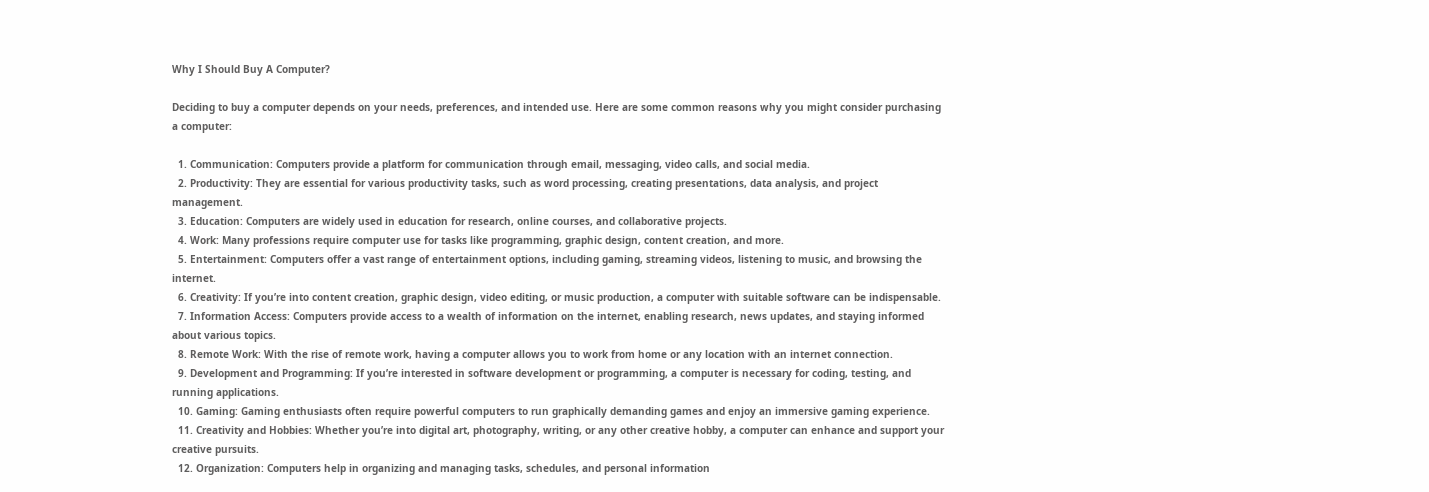Why I Should Buy A Computer?

Deciding to buy a computer depends on your needs, preferences, and intended use. Here are some common reasons why you might consider purchasing a computer:

  1. Communication: Computers provide a platform for communication through email, messaging, video calls, and social media.
  2. Productivity: They are essential for various productivity tasks, such as word processing, creating presentations, data analysis, and project management.
  3. Education: Computers are widely used in education for research, online courses, and collaborative projects.
  4. Work: Many professions require computer use for tasks like programming, graphic design, content creation, and more.
  5. Entertainment: Computers offer a vast range of entertainment options, including gaming, streaming videos, listening to music, and browsing the internet.
  6. Creativity: If you’re into content creation, graphic design, video editing, or music production, a computer with suitable software can be indispensable.
  7. Information Access: Computers provide access to a wealth of information on the internet, enabling research, news updates, and staying informed about various topics.
  8. Remote Work: With the rise of remote work, having a computer allows you to work from home or any location with an internet connection.
  9. Development and Programming: If you’re interested in software development or programming, a computer is necessary for coding, testing, and running applications.
  10. Gaming: Gaming enthusiasts often require powerful computers to run graphically demanding games and enjoy an immersive gaming experience.
  11. Creativity and Hobbies: Whether you’re into digital art, photography, writing, or any other creative hobby, a computer can enhance and support your creative pursuits.
  12. Organization: Computers help in organizing and managing tasks, schedules, and personal information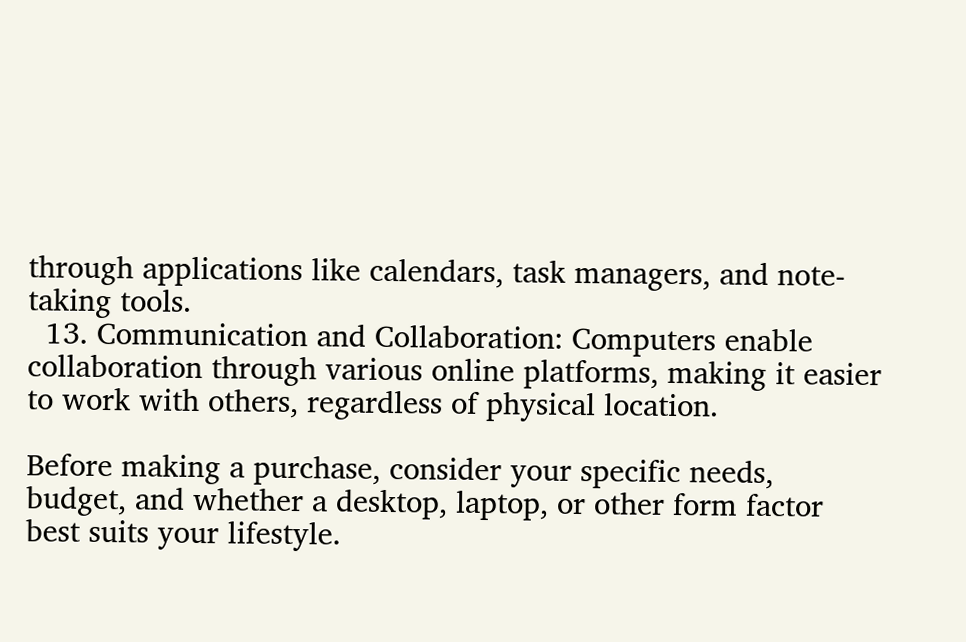through applications like calendars, task managers, and note-taking tools.
  13. Communication and Collaboration: Computers enable collaboration through various online platforms, making it easier to work with others, regardless of physical location.

Before making a purchase, consider your specific needs, budget, and whether a desktop, laptop, or other form factor best suits your lifestyle.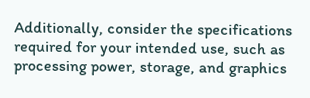Additionally, consider the specifications required for your intended use, such as processing power, storage, and graphics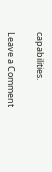capabilities.

Leave a Comment